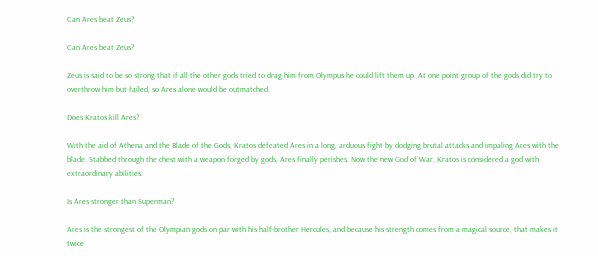Can Ares beat Zeus?

Can Ares beat Zeus?

Zeus is said to be so strong that if all the other gods tried to drag him from Olympus he could lift them up. At one point group of the gods did try to overthrow him but failed, so Ares alone would be outmatched.

Does Kratos kill Ares?

With the aid of Athena and the Blade of the Gods, Kratos defeated Ares in a long, arduous fight by dodging brutal attacks and impaling Ares with the blade. Stabbed through the chest with a weapon forged by gods, Ares finally perishes. Now the new God of War, Kratos is considered a god with extraordinary abilities.

Is Ares stronger than Superman?

Ares is the strongest of the Olympian gods on par with his half-brother Hercules, and because his strength comes from a magical source, that makes it twice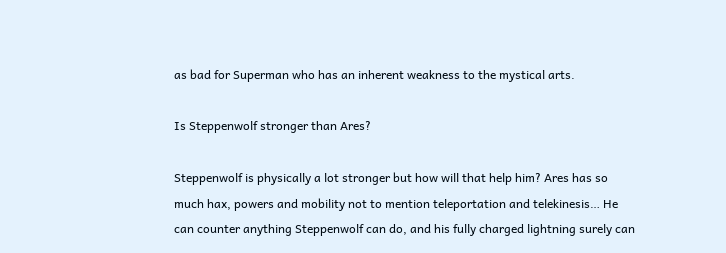as bad for Superman who has an inherent weakness to the mystical arts.

Is Steppenwolf stronger than Ares?

Steppenwolf is physically a lot stronger but how will that help him? Ares has so much hax, powers and mobility not to mention teleportation and telekinesis… He can counter anything Steppenwolf can do, and his fully charged lightning surely can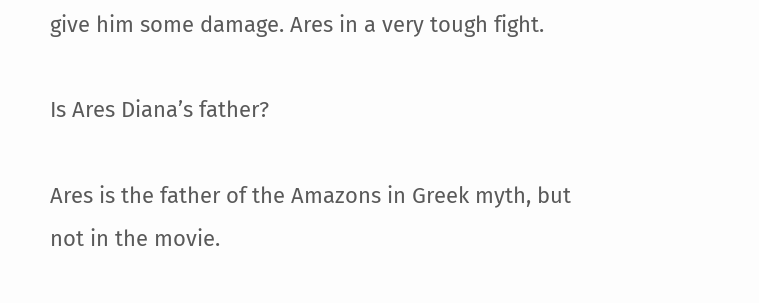give him some damage. Ares in a very tough fight.

Is Ares Diana’s father?

Ares is the father of the Amazons in Greek myth, but not in the movie.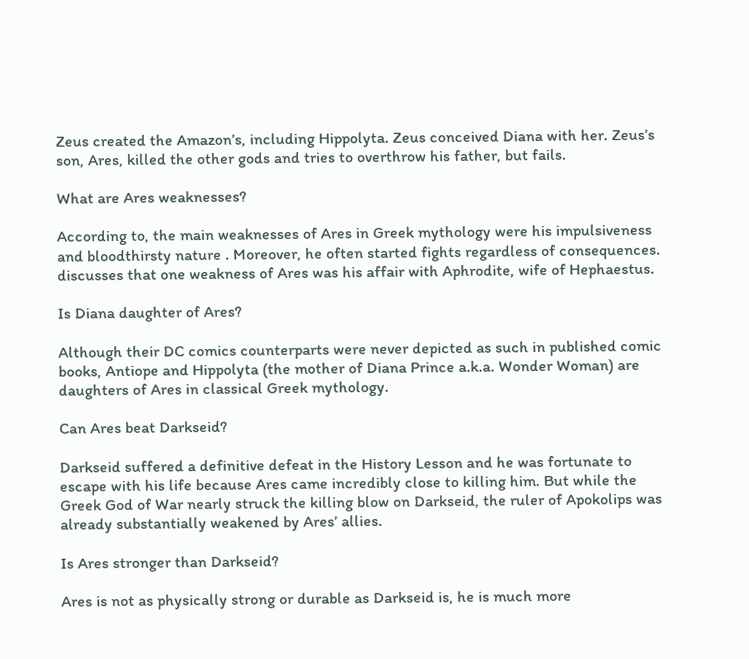Zeus created the Amazon’s, including Hippolyta. Zeus conceived Diana with her. Zeus’s son, Ares, killed the other gods and tries to overthrow his father, but fails.

What are Ares weaknesses?

According to, the main weaknesses of Ares in Greek mythology were his impulsiveness and bloodthirsty nature . Moreover, he often started fights regardless of consequences. discusses that one weakness of Ares was his affair with Aphrodite, wife of Hephaestus.

Is Diana daughter of Ares?

Although their DC comics counterparts were never depicted as such in published comic books, Antiope and Hippolyta (the mother of Diana Prince a.k.a. Wonder Woman) are daughters of Ares in classical Greek mythology.

Can Ares beat Darkseid?

Darkseid suffered a definitive defeat in the History Lesson and he was fortunate to escape with his life because Ares came incredibly close to killing him. But while the Greek God of War nearly struck the killing blow on Darkseid, the ruler of Apokolips was already substantially weakened by Ares’ allies.

Is Ares stronger than Darkseid?

Ares is not as physically strong or durable as Darkseid is, he is much more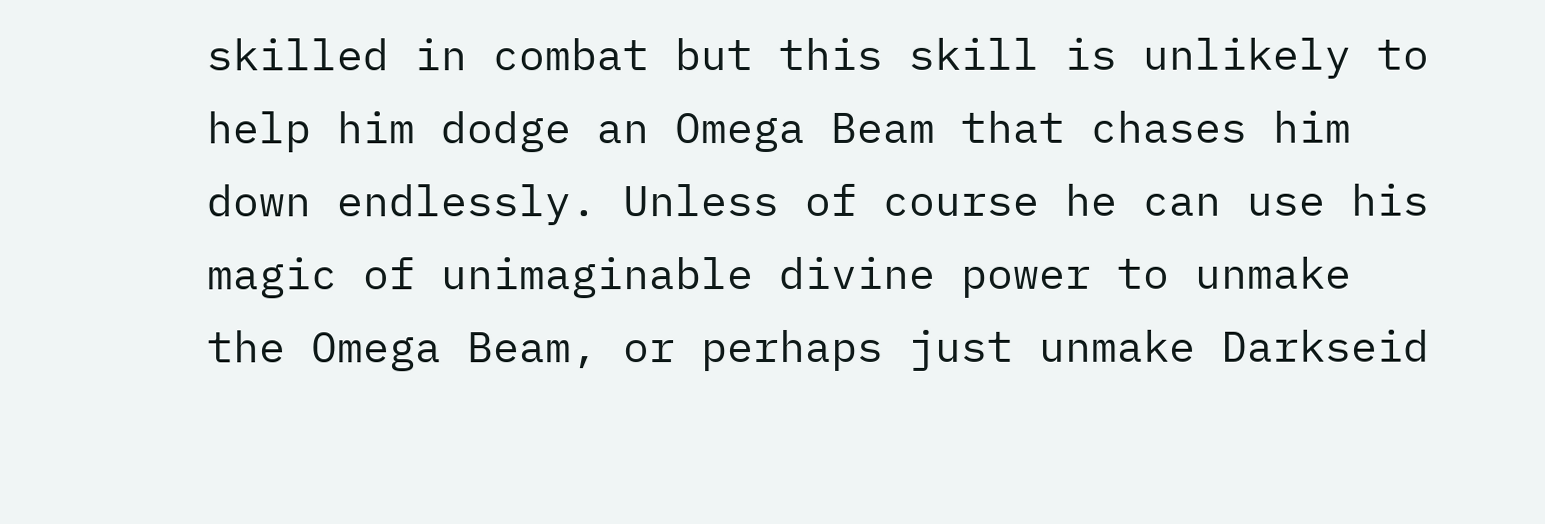skilled in combat but this skill is unlikely to help him dodge an Omega Beam that chases him down endlessly. Unless of course he can use his magic of unimaginable divine power to unmake the Omega Beam, or perhaps just unmake Darkseid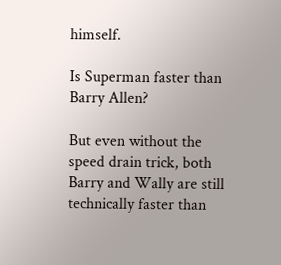himself.

Is Superman faster than Barry Allen?

But even without the speed drain trick, both Barry and Wally are still technically faster than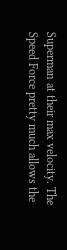Superman at their max velocity. The Speed Force pretty much allows the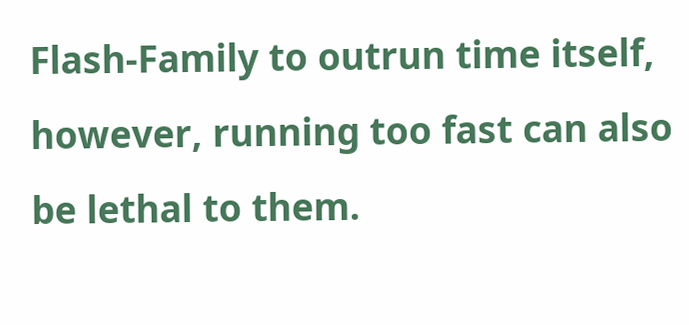Flash-Family to outrun time itself, however, running too fast can also be lethal to them.